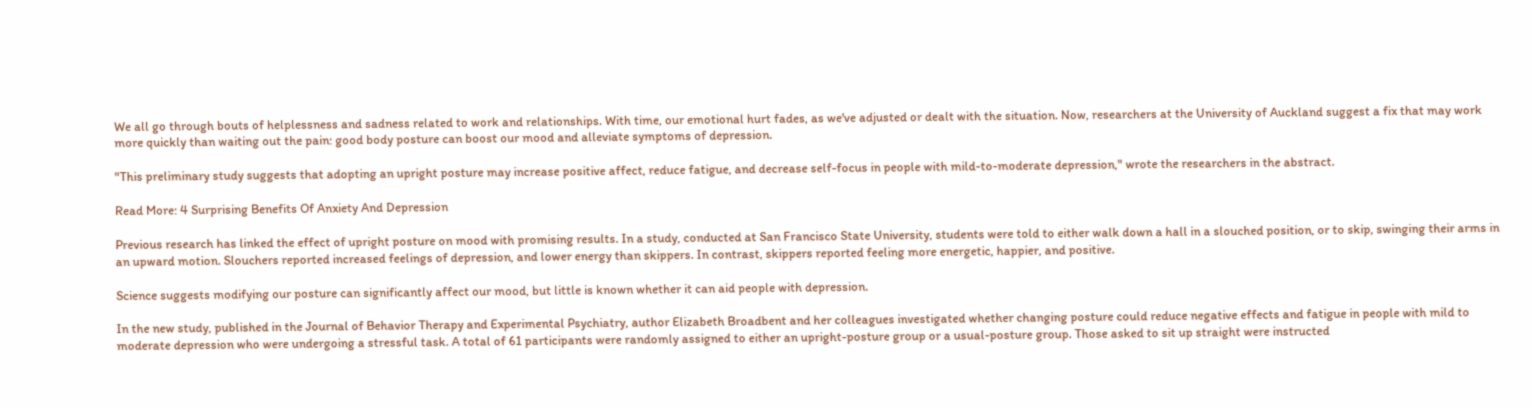We all go through bouts of helplessness and sadness related to work and relationships. With time, our emotional hurt fades, as we've adjusted or dealt with the situation. Now, researchers at the University of Auckland suggest a fix that may work more quickly than waiting out the pain: good body posture can boost our mood and alleviate symptoms of depression.

"This preliminary study suggests that adopting an upright posture may increase positive affect, reduce fatigue, and decrease self-focus in people with mild-to-moderate depression," wrote the researchers in the abstract.

Read More: 4 Surprising Benefits Of Anxiety And Depression

Previous research has linked the effect of upright posture on mood with promising results. In a study, conducted at San Francisco State University, students were told to either walk down a hall in a slouched position, or to skip, swinging their arms in an upward motion. Slouchers reported increased feelings of depression, and lower energy than skippers. In contrast, skippers reported feeling more energetic, happier, and positive.

Science suggests modifying our posture can significantly affect our mood, but little is known whether it can aid people with depression.

In the new study, published in the Journal of Behavior Therapy and Experimental Psychiatry, author Elizabeth Broadbent and her colleagues investigated whether changing posture could reduce negative effects and fatigue in people with mild to moderate depression who were undergoing a stressful task. A total of 61 participants were randomly assigned to either an upright-posture group or a usual-posture group. Those asked to sit up straight were instructed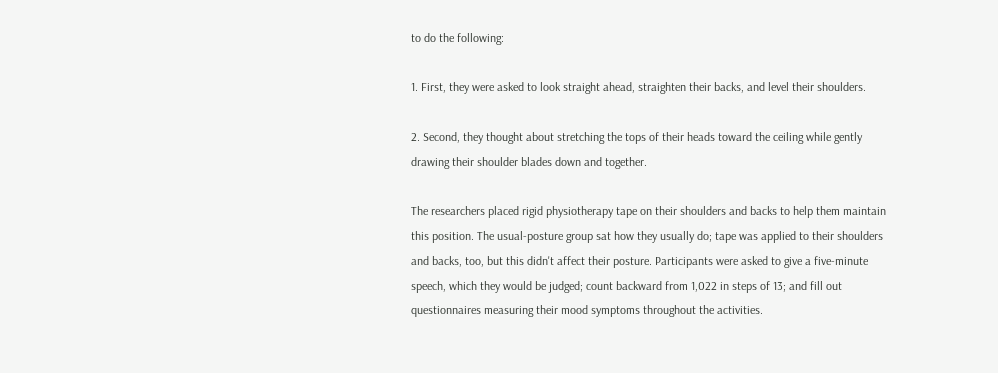to do the following:

1. First, they were asked to look straight ahead, straighten their backs, and level their shoulders.

2. Second, they thought about stretching the tops of their heads toward the ceiling while gently drawing their shoulder blades down and together.

The researchers placed rigid physiotherapy tape on their shoulders and backs to help them maintain this position. The usual-posture group sat how they usually do; tape was applied to their shoulders and backs, too, but this didn't affect their posture. Participants were asked to give a five-minute speech, which they would be judged; count backward from 1,022 in steps of 13; and fill out questionnaires measuring their mood symptoms throughout the activities.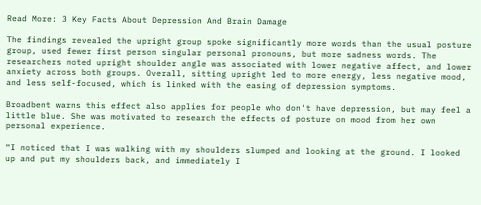Read More: 3 Key Facts About Depression And Brain Damage

The findings revealed the upright group spoke significantly more words than the usual posture group, used fewer first person singular personal pronouns, but more sadness words. The researchers noted upright shoulder angle was associated with lower negative affect, and lower anxiety across both groups. Overall, sitting upright led to more energy, less negative mood, and less self-focused, which is linked with the easing of depression symptoms.

Broadbent warns this effect also applies for people who don't have depression, but may feel a little blue. She was motivated to research the effects of posture on mood from her own personal experience.

“I noticed that I was walking with my shoulders slumped and looking at the ground. I looked up and put my shoulders back, and immediately I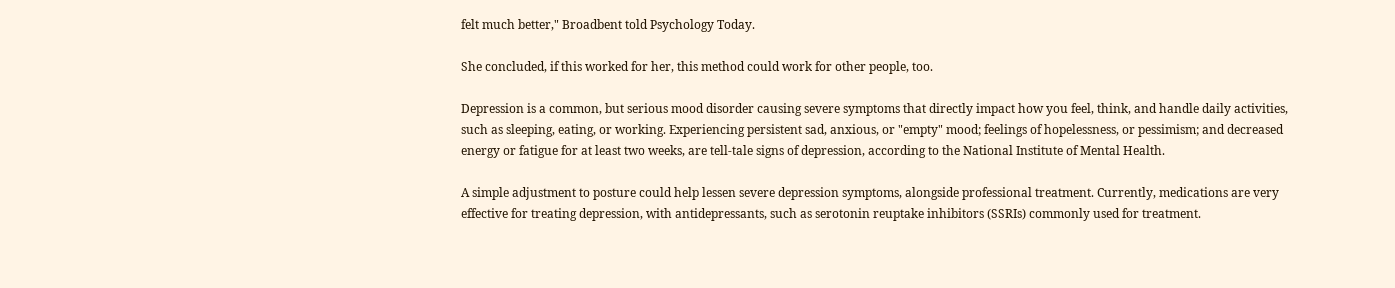felt much better," Broadbent told Psychology Today.

She concluded, if this worked for her, this method could work for other people, too.

Depression is a common, but serious mood disorder causing severe symptoms that directly impact how you feel, think, and handle daily activities, such as sleeping, eating, or working. Experiencing persistent sad, anxious, or "empty" mood; feelings of hopelessness, or pessimism; and decreased energy or fatigue for at least two weeks, are tell-tale signs of depression, according to the National Institute of Mental Health.

A simple adjustment to posture could help lessen severe depression symptoms, alongside professional treatment. Currently, medications are very effective for treating depression, with antidepressants, such as serotonin reuptake inhibitors (SSRIs) commonly used for treatment.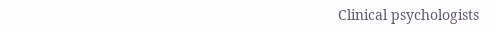Clinical psychologists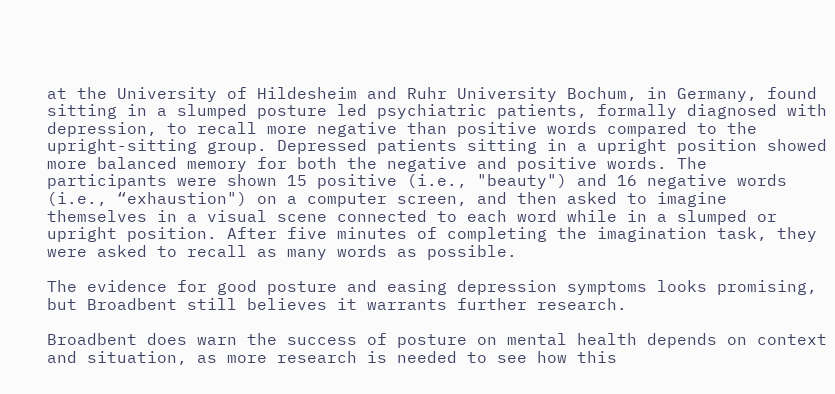at the University of Hildesheim and Ruhr University Bochum, in Germany, found sitting in a slumped posture led psychiatric patients, formally diagnosed with depression, to recall more negative than positive words compared to the upright-sitting group. Depressed patients sitting in a upright position showed more balanced memory for both the negative and positive words. The participants were shown 15 positive (i.e., "beauty") and 16 negative words (i.e., “exhaustion") on a computer screen, and then asked to imagine themselves in a visual scene connected to each word while in a slumped or upright position. After five minutes of completing the imagination task, they were asked to recall as many words as possible.

The evidence for good posture and easing depression symptoms looks promising, but Broadbent still believes it warrants further research.

Broadbent does warn the success of posture on mental health depends on context and situation, as more research is needed to see how this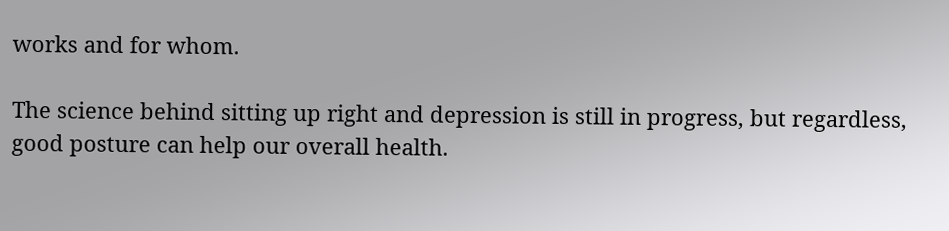works and for whom.

The science behind sitting up right and depression is still in progress, but regardless, good posture can help our overall health.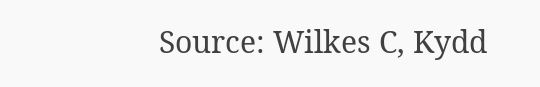Source: Wilkes C, Kydd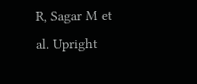R, Sagar M et al. Upright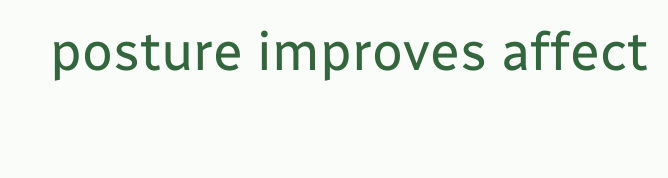posture improves affect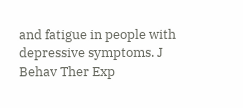and fatigue in people with depressive symptoms. J Behav Ther Exp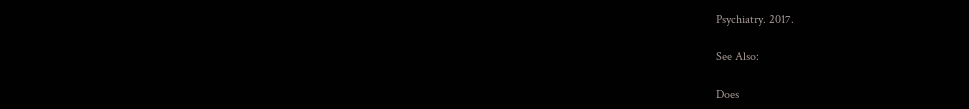Psychiatry. 2017.

See Also:

Does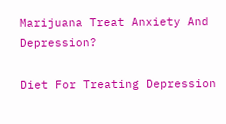Marijuana Treat Anxiety And Depression?

Diet For Treating Depression